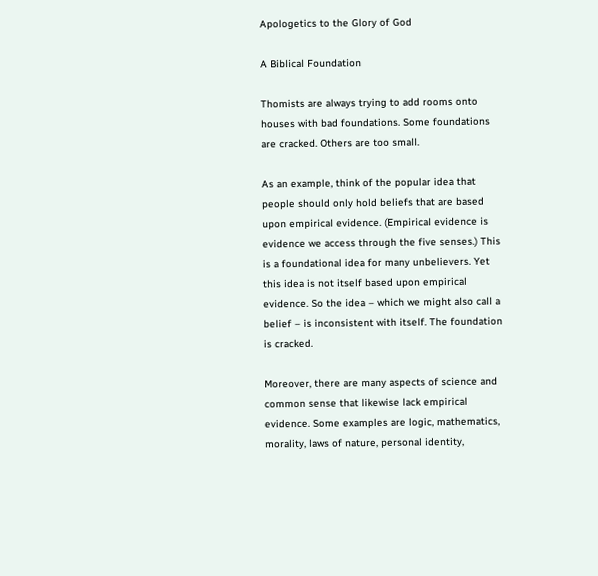Apologetics to the Glory of God

A Biblical Foundation

Thomists are always trying to add rooms onto houses with bad foundations. Some foundations are cracked. Others are too small.

As an example, think of the popular idea that people should only hold beliefs that are based upon empirical evidence. (Empirical evidence is evidence we access through the five senses.) This is a foundational idea for many unbelievers. Yet this idea is not itself based upon empirical evidence. So the idea – which we might also call a belief – is inconsistent with itself. The foundation is cracked.

Moreover, there are many aspects of science and common sense that likewise lack empirical evidence. Some examples are logic, mathematics, morality, laws of nature, personal identity,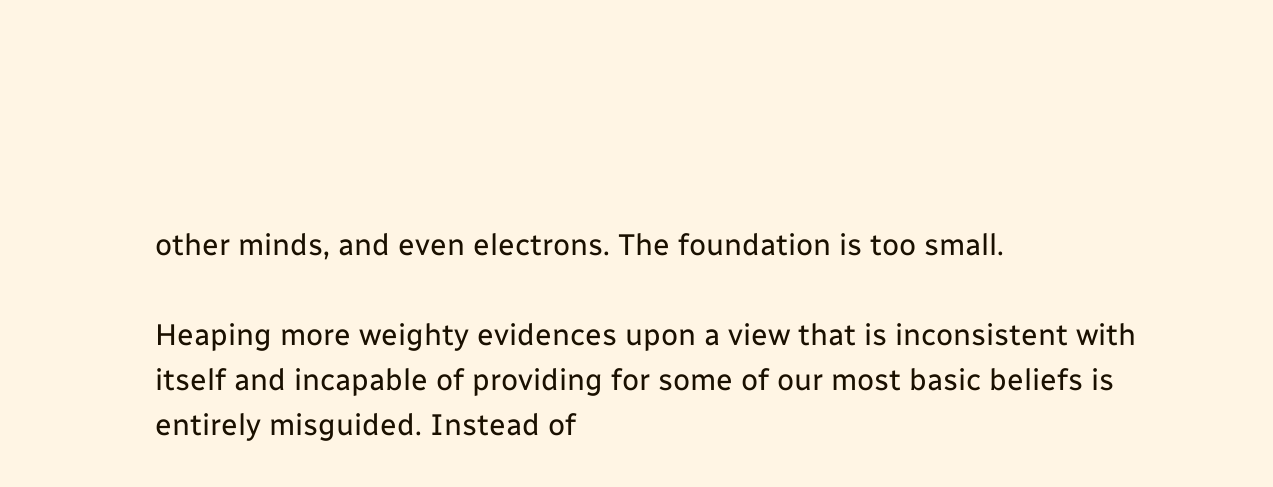other minds, and even electrons. The foundation is too small.

Heaping more weighty evidences upon a view that is inconsistent with itself and incapable of providing for some of our most basic beliefs is entirely misguided. Instead of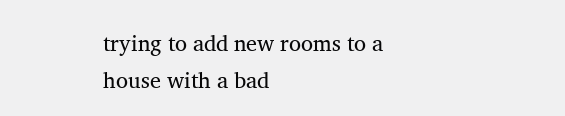trying to add new rooms to a house with a bad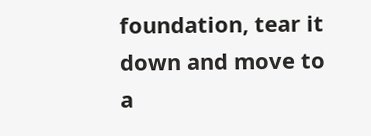foundation, tear it down and move to a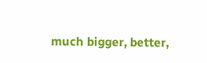much bigger, better,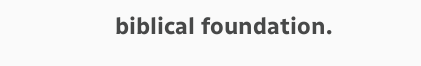biblical foundation.